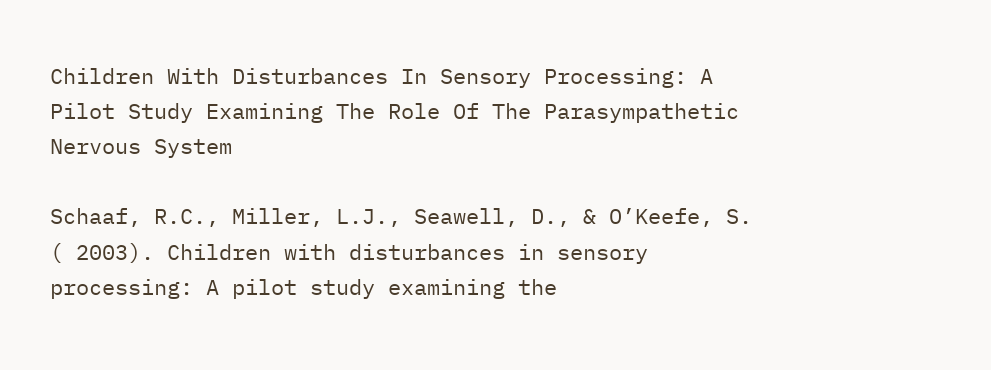Children With Disturbances In Sensory Processing: A Pilot Study Examining The Role Of The Parasympathetic Nervous System

Schaaf, R.C., Miller, L.J., Seawell, D., & O’Keefe, S. ( 2003). Children with disturbances in sensory processing: A pilot study examining the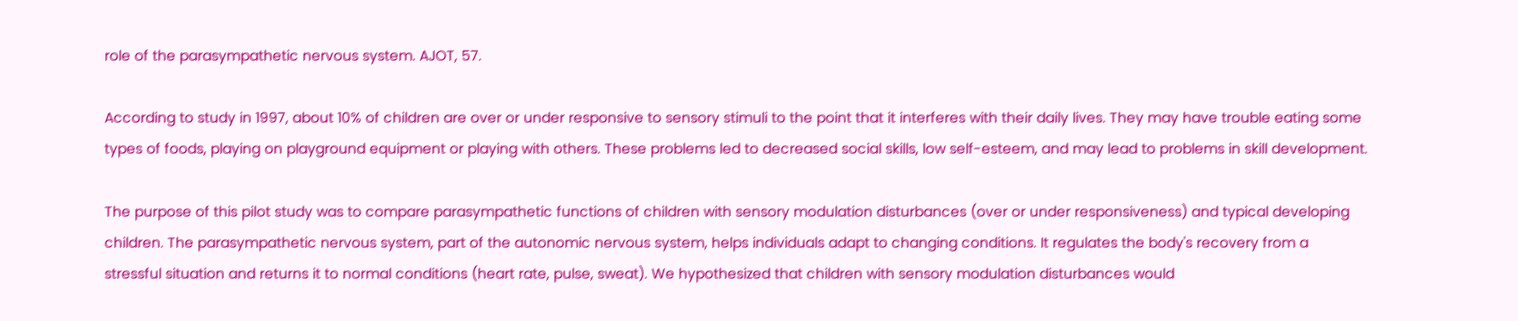role of the parasympathetic nervous system. AJOT, 57.

According to study in 1997, about 10% of children are over or under responsive to sensory stimuli to the point that it interferes with their daily lives. They may have trouble eating some types of foods, playing on playground equipment or playing with others. These problems led to decreased social skills, low self-esteem, and may lead to problems in skill development.

The purpose of this pilot study was to compare parasympathetic functions of children with sensory modulation disturbances (over or under responsiveness) and typical developing children. The parasympathetic nervous system, part of the autonomic nervous system, helps individuals adapt to changing conditions. It regulates the body's recovery from a stressful situation and returns it to normal conditions (heart rate, pulse, sweat). We hypothesized that children with sensory modulation disturbances would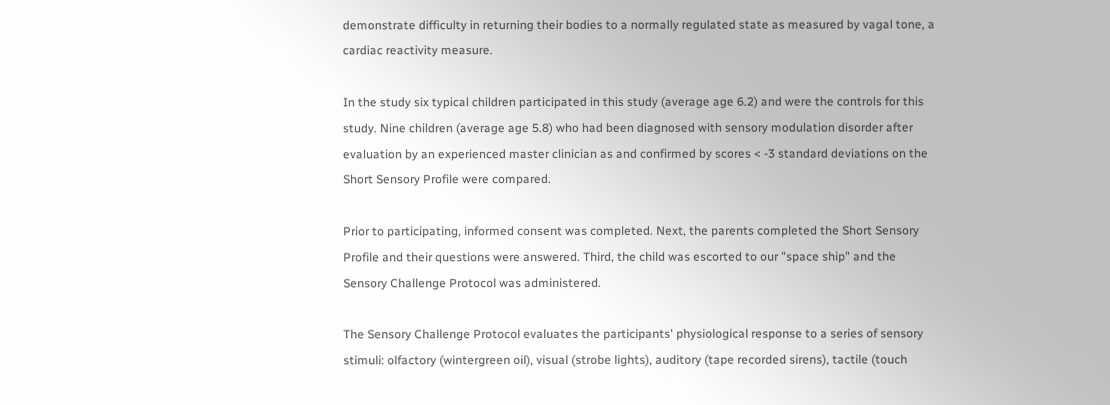demonstrate difficulty in returning their bodies to a normally regulated state as measured by vagal tone, a cardiac reactivity measure.

In the study six typical children participated in this study (average age 6.2) and were the controls for this study. Nine children (average age 5.8) who had been diagnosed with sensory modulation disorder after evaluation by an experienced master clinician as and confirmed by scores < -3 standard deviations on the Short Sensory Profile were compared.

Prior to participating, informed consent was completed. Next, the parents completed the Short Sensory Profile and their questions were answered. Third, the child was escorted to our "space ship" and the Sensory Challenge Protocol was administered.

The Sensory Challenge Protocol evaluates the participants' physiological response to a series of sensory stimuli: olfactory (wintergreen oil), visual (strobe lights), auditory (tape recorded sirens), tactile (touch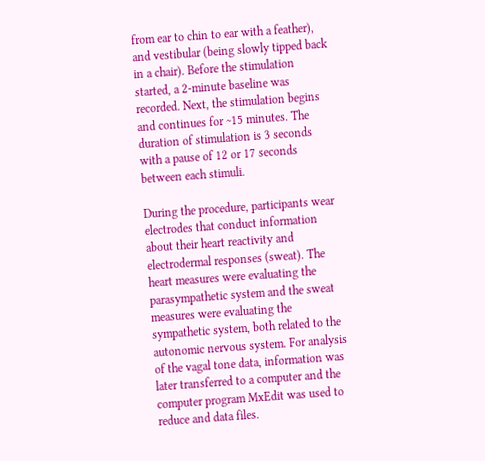from ear to chin to ear with a feather), and vestibular (being slowly tipped back in a chair). Before the stimulation started, a 2-minute baseline was recorded. Next, the stimulation begins and continues for ~15 minutes. The duration of stimulation is 3 seconds with a pause of 12 or 17 seconds between each stimuli.

During the procedure, participants wear electrodes that conduct information about their heart reactivity and electrodermal responses (sweat). The heart measures were evaluating the parasympathetic system and the sweat measures were evaluating the sympathetic system, both related to the autonomic nervous system. For analysis of the vagal tone data, information was later transferred to a computer and the computer program MxEdit was used to reduce and data files.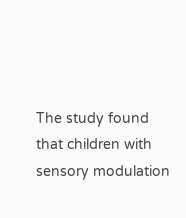The study found that children with sensory modulation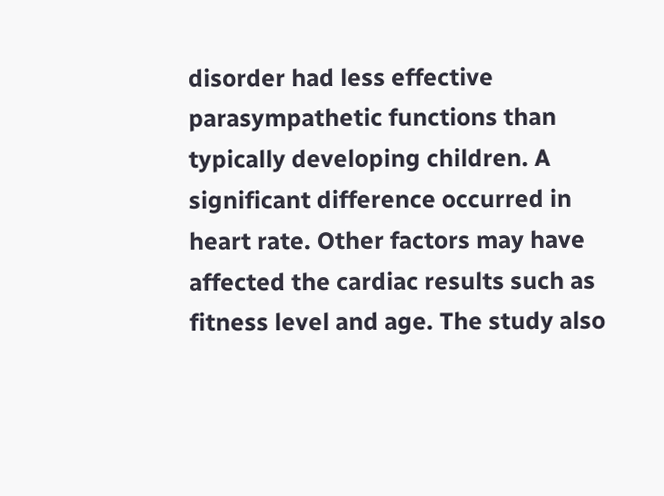disorder had less effective parasympathetic functions than typically developing children. A significant difference occurred in heart rate. Other factors may have affected the cardiac results such as fitness level and age. The study also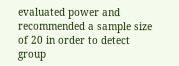evaluated power and recommended a sample size of 20 in order to detect group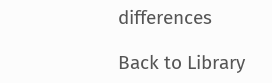differences

Back to Library